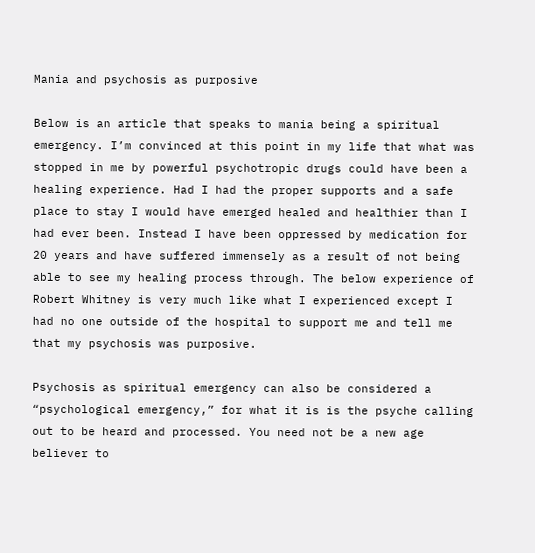Mania and psychosis as purposive

Below is an article that speaks to mania being a spiritual emergency. I’m convinced at this point in my life that what was stopped in me by powerful psychotropic drugs could have been a healing experience. Had I had the proper supports and a safe place to stay I would have emerged healed and healthier than I had ever been. Instead I have been oppressed by medication for 20 years and have suffered immensely as a result of not being able to see my healing process through. The below experience of Robert Whitney is very much like what I experienced except I had no one outside of the hospital to support me and tell me that my psychosis was purposive.

Psychosis as spiritual emergency can also be considered a “psychological emergency,” for what it is is the psyche calling out to be heard and processed. You need not be a new age believer to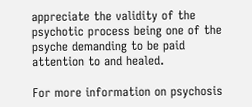appreciate the validity of the psychotic process being one of the psyche demanding to be paid attention to and healed.

For more information on psychosis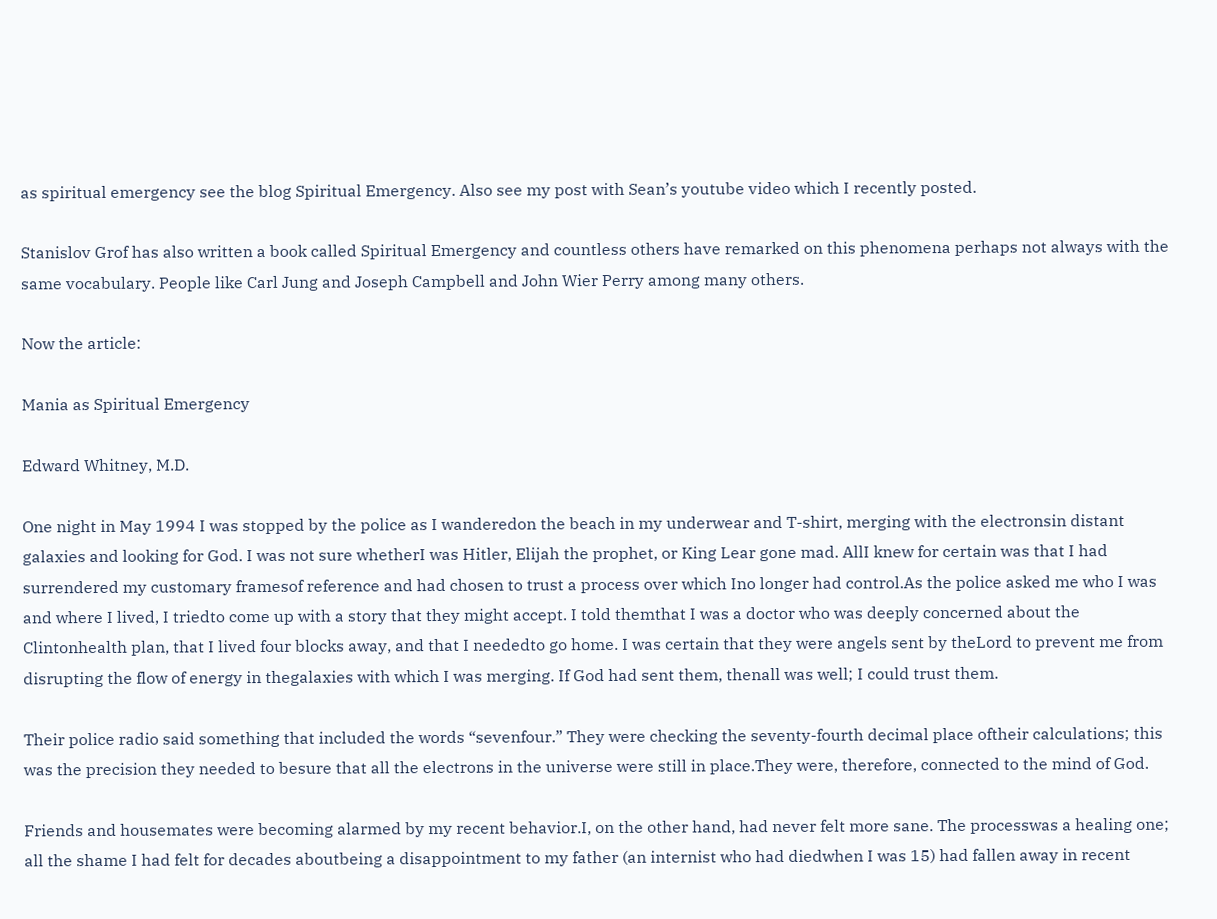as spiritual emergency see the blog Spiritual Emergency. Also see my post with Sean’s youtube video which I recently posted.

Stanislov Grof has also written a book called Spiritual Emergency and countless others have remarked on this phenomena perhaps not always with the same vocabulary. People like Carl Jung and Joseph Campbell and John Wier Perry among many others.

Now the article:

Mania as Spiritual Emergency

Edward Whitney, M.D.

One night in May 1994 I was stopped by the police as I wanderedon the beach in my underwear and T-shirt, merging with the electronsin distant galaxies and looking for God. I was not sure whetherI was Hitler, Elijah the prophet, or King Lear gone mad. AllI knew for certain was that I had surrendered my customary framesof reference and had chosen to trust a process over which Ino longer had control.As the police asked me who I was and where I lived, I triedto come up with a story that they might accept. I told themthat I was a doctor who was deeply concerned about the Clintonhealth plan, that I lived four blocks away, and that I neededto go home. I was certain that they were angels sent by theLord to prevent me from disrupting the flow of energy in thegalaxies with which I was merging. If God had sent them, thenall was well; I could trust them.

Their police radio said something that included the words “sevenfour.” They were checking the seventy-fourth decimal place oftheir calculations; this was the precision they needed to besure that all the electrons in the universe were still in place.They were, therefore, connected to the mind of God.

Friends and housemates were becoming alarmed by my recent behavior.I, on the other hand, had never felt more sane. The processwas a healing one; all the shame I had felt for decades aboutbeing a disappointment to my father (an internist who had diedwhen I was 15) had fallen away in recent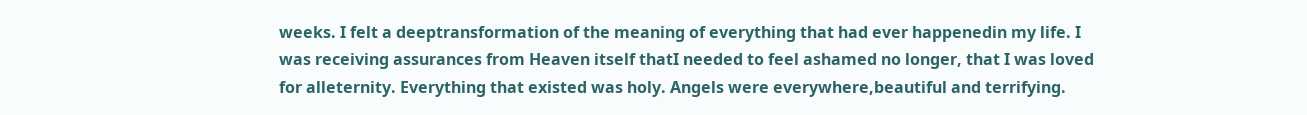weeks. I felt a deeptransformation of the meaning of everything that had ever happenedin my life. I was receiving assurances from Heaven itself thatI needed to feel ashamed no longer, that I was loved for alleternity. Everything that existed was holy. Angels were everywhere,beautiful and terrifying.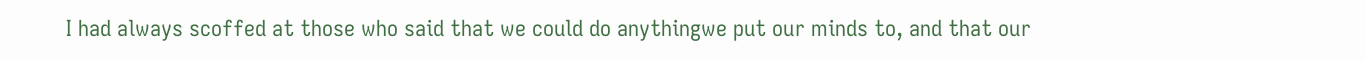I had always scoffed at those who said that we could do anythingwe put our minds to, and that our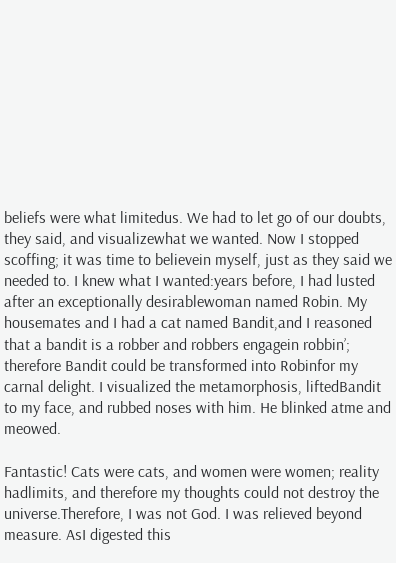beliefs were what limitedus. We had to let go of our doubts, they said, and visualizewhat we wanted. Now I stopped scoffing; it was time to believein myself, just as they said we needed to. I knew what I wanted:years before, I had lusted after an exceptionally desirablewoman named Robin. My housemates and I had a cat named Bandit,and I reasoned that a bandit is a robber and robbers engagein robbin’; therefore Bandit could be transformed into Robinfor my carnal delight. I visualized the metamorphosis, liftedBandit to my face, and rubbed noses with him. He blinked atme and meowed.

Fantastic! Cats were cats, and women were women; reality hadlimits, and therefore my thoughts could not destroy the universe.Therefore, I was not God. I was relieved beyond measure. AsI digested this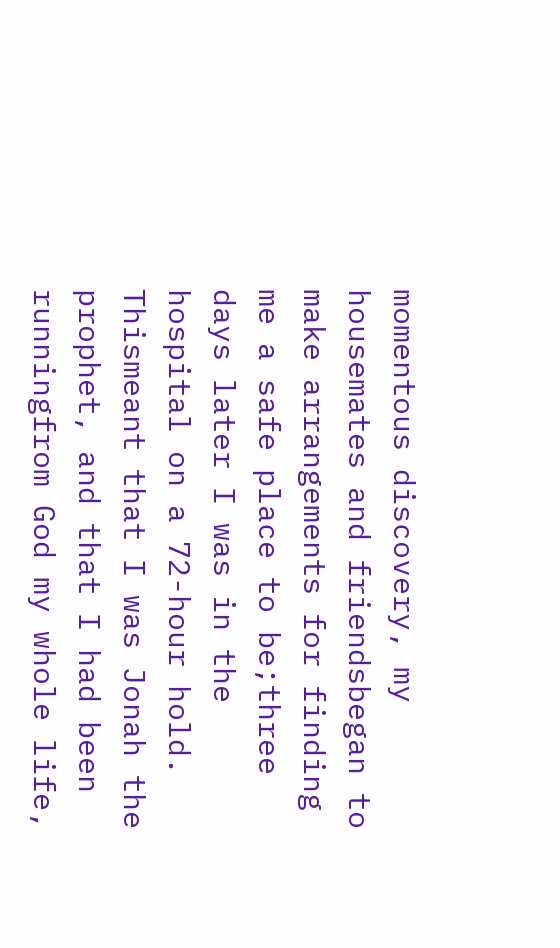momentous discovery, my housemates and friendsbegan to make arrangements for finding me a safe place to be;three days later I was in the hospital on a 72-hour hold. Thismeant that I was Jonah the prophet, and that I had been runningfrom God my whole life,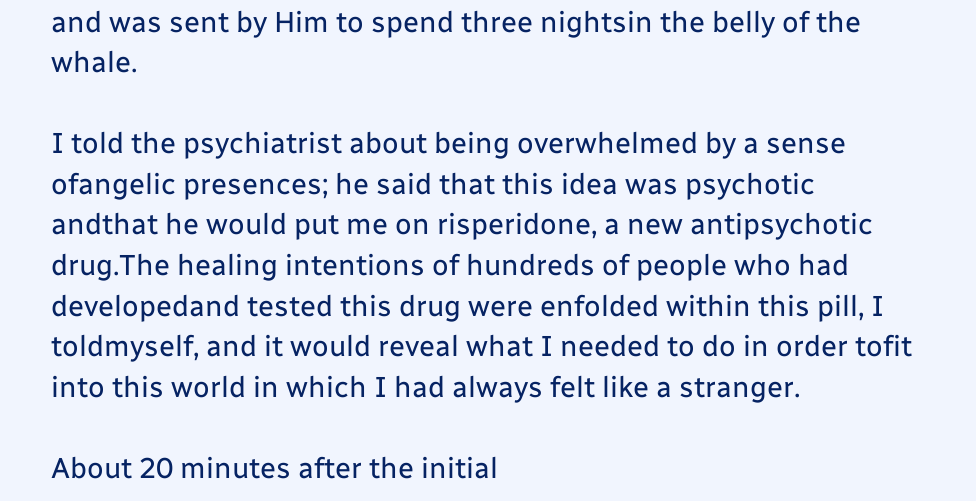and was sent by Him to spend three nightsin the belly of the whale.

I told the psychiatrist about being overwhelmed by a sense ofangelic presences; he said that this idea was psychotic andthat he would put me on risperidone, a new antipsychotic drug.The healing intentions of hundreds of people who had developedand tested this drug were enfolded within this pill, I toldmyself, and it would reveal what I needed to do in order tofit into this world in which I had always felt like a stranger.

About 20 minutes after the initial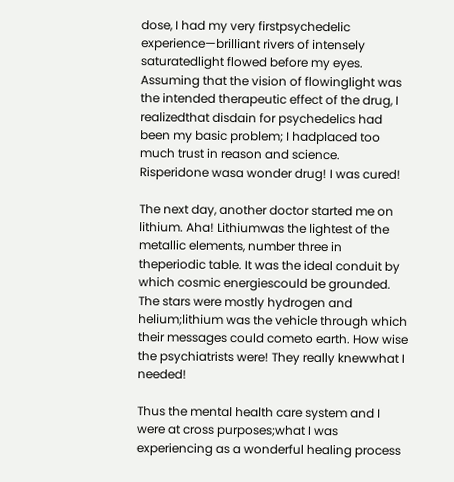dose, I had my very firstpsychedelic experience—brilliant rivers of intensely saturatedlight flowed before my eyes. Assuming that the vision of flowinglight was the intended therapeutic effect of the drug, I realizedthat disdain for psychedelics had been my basic problem; I hadplaced too much trust in reason and science. Risperidone wasa wonder drug! I was cured!

The next day, another doctor started me on lithium. Aha! Lithiumwas the lightest of the metallic elements, number three in theperiodic table. It was the ideal conduit by which cosmic energiescould be grounded. The stars were mostly hydrogen and helium;lithium was the vehicle through which their messages could cometo earth. How wise the psychiatrists were! They really knewwhat I needed!

Thus the mental health care system and I were at cross purposes;what I was experiencing as a wonderful healing process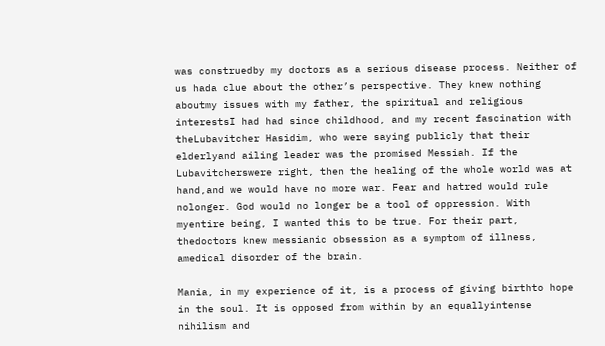was construedby my doctors as a serious disease process. Neither of us hada clue about the other’s perspective. They knew nothing aboutmy issues with my father, the spiritual and religious interestsI had had since childhood, and my recent fascination with theLubavitcher Hasidim, who were saying publicly that their elderlyand ailing leader was the promised Messiah. If the Lubavitcherswere right, then the healing of the whole world was at hand,and we would have no more war. Fear and hatred would rule nolonger. God would no longer be a tool of oppression. With myentire being, I wanted this to be true. For their part, thedoctors knew messianic obsession as a symptom of illness, amedical disorder of the brain.

Mania, in my experience of it, is a process of giving birthto hope in the soul. It is opposed from within by an equallyintense nihilism and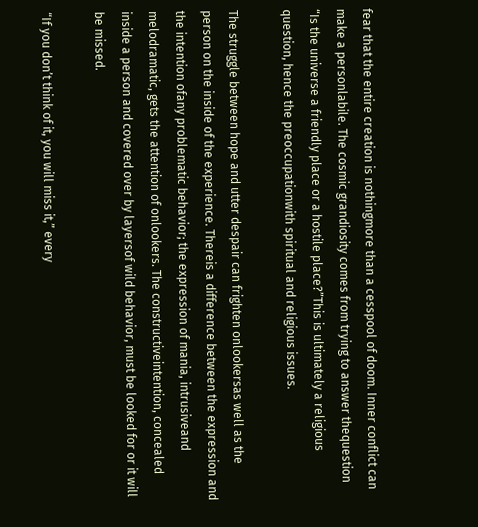fear that the entire creation is nothingmore than a cesspool of doom. Inner conflict can make a personlabile. The cosmic grandiosity comes from trying to answer thequestion “Is the universe a friendly place or a hostile place?”This is ultimately a religious question, hence the preoccupationwith spiritual and religious issues.

The struggle between hope and utter despair can frighten onlookersas well as the person on the inside of the experience. Thereis a difference between the expression and the intention ofany problematic behavior; the expression of mania, intrusiveand melodramatic, gets the attention of onlookers. The constructiveintention, concealed inside a person and covered over by layersof wild behavior, must be looked for or it will be missed.

“If you don’t think of it, you will miss it,” every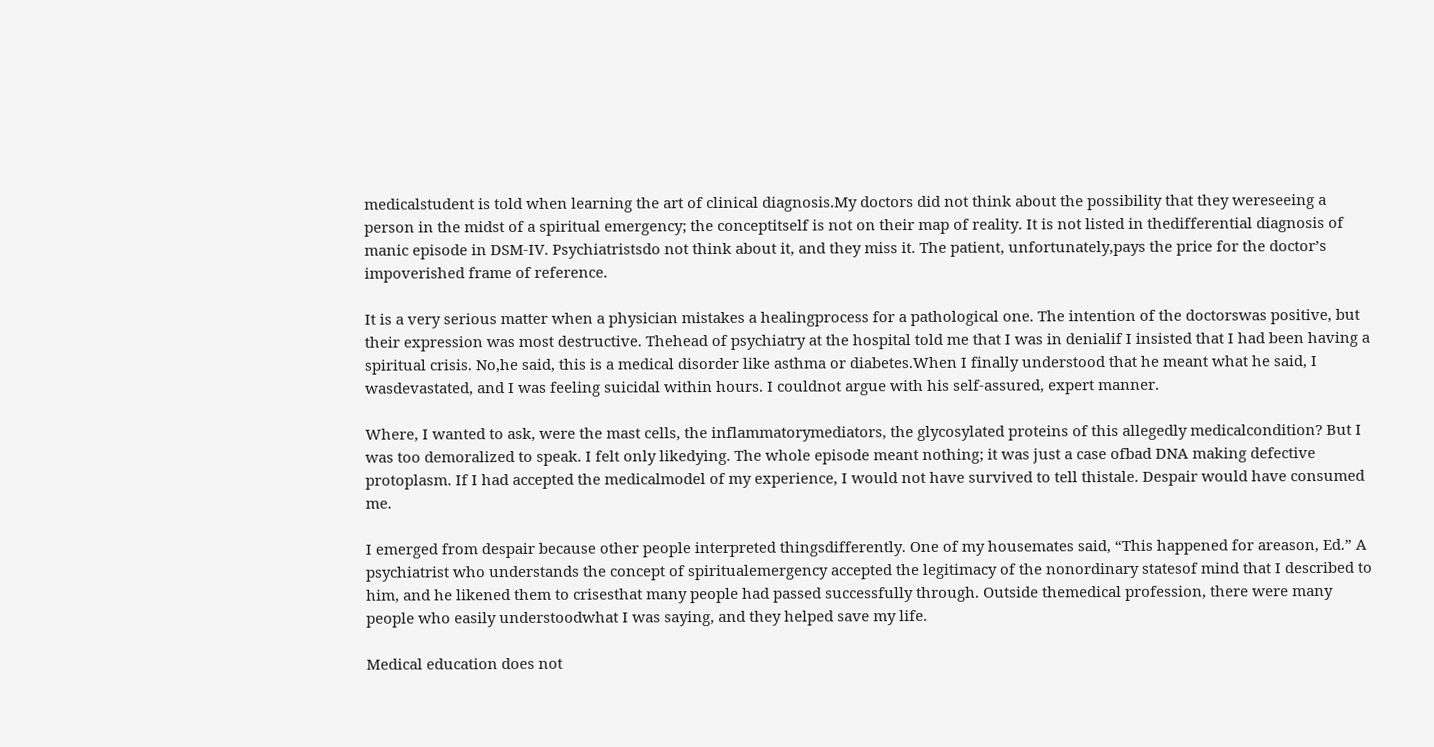medicalstudent is told when learning the art of clinical diagnosis.My doctors did not think about the possibility that they wereseeing a person in the midst of a spiritual emergency; the conceptitself is not on their map of reality. It is not listed in thedifferential diagnosis of manic episode in DSM-IV. Psychiatristsdo not think about it, and they miss it. The patient, unfortunately,pays the price for the doctor’s impoverished frame of reference.

It is a very serious matter when a physician mistakes a healingprocess for a pathological one. The intention of the doctorswas positive, but their expression was most destructive. Thehead of psychiatry at the hospital told me that I was in denialif I insisted that I had been having a spiritual crisis. No,he said, this is a medical disorder like asthma or diabetes.When I finally understood that he meant what he said, I wasdevastated, and I was feeling suicidal within hours. I couldnot argue with his self-assured, expert manner.

Where, I wanted to ask, were the mast cells, the inflammatorymediators, the glycosylated proteins of this allegedly medicalcondition? But I was too demoralized to speak. I felt only likedying. The whole episode meant nothing; it was just a case ofbad DNA making defective protoplasm. If I had accepted the medicalmodel of my experience, I would not have survived to tell thistale. Despair would have consumed me.

I emerged from despair because other people interpreted thingsdifferently. One of my housemates said, “This happened for areason, Ed.” A psychiatrist who understands the concept of spiritualemergency accepted the legitimacy of the nonordinary statesof mind that I described to him, and he likened them to crisesthat many people had passed successfully through. Outside themedical profession, there were many people who easily understoodwhat I was saying, and they helped save my life.

Medical education does not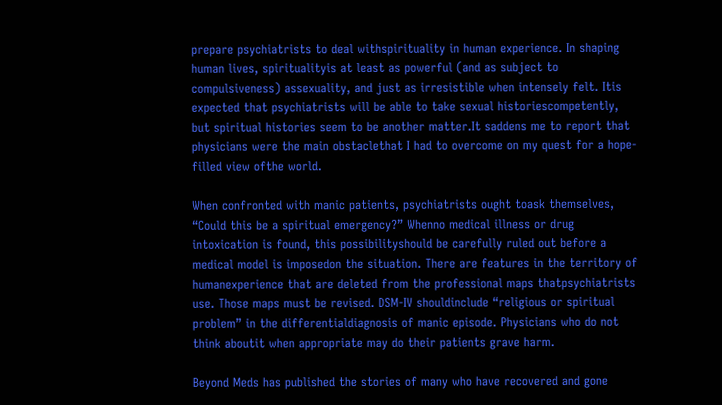prepare psychiatrists to deal withspirituality in human experience. In shaping human lives, spiritualityis at least as powerful (and as subject to compulsiveness) assexuality, and just as irresistible when intensely felt. Itis expected that psychiatrists will be able to take sexual historiescompetently, but spiritual histories seem to be another matter.It saddens me to report that physicians were the main obstaclethat I had to overcome on my quest for a hope-filled view ofthe world.

When confronted with manic patients, psychiatrists ought toask themselves, “Could this be a spiritual emergency?” Whenno medical illness or drug intoxication is found, this possibilityshould be carefully ruled out before a medical model is imposedon the situation. There are features in the territory of humanexperience that are deleted from the professional maps thatpsychiatrists use. Those maps must be revised. DSM-IV shouldinclude “religious or spiritual problem” in the differentialdiagnosis of manic episode. Physicians who do not think aboutit when appropriate may do their patients grave harm.

Beyond Meds has published the stories of many who have recovered and gone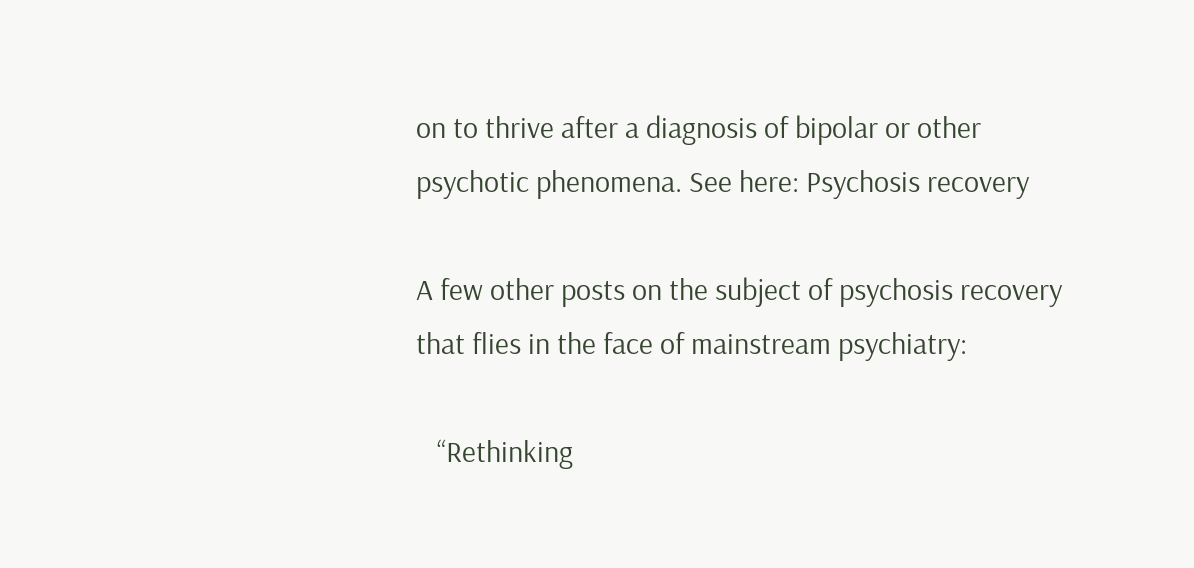on to thrive after a diagnosis of bipolar or other psychotic phenomena. See here: Psychosis recovery

A few other posts on the subject of psychosis recovery that flies in the face of mainstream psychiatry:

   “Rethinking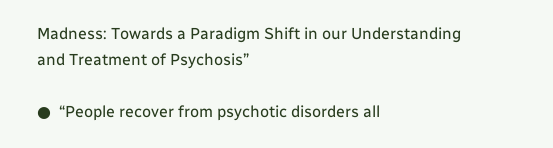Madness: Towards a Paradigm Shift in our Understanding and Treatment of Psychosis”

●  “People recover from psychotic disorders all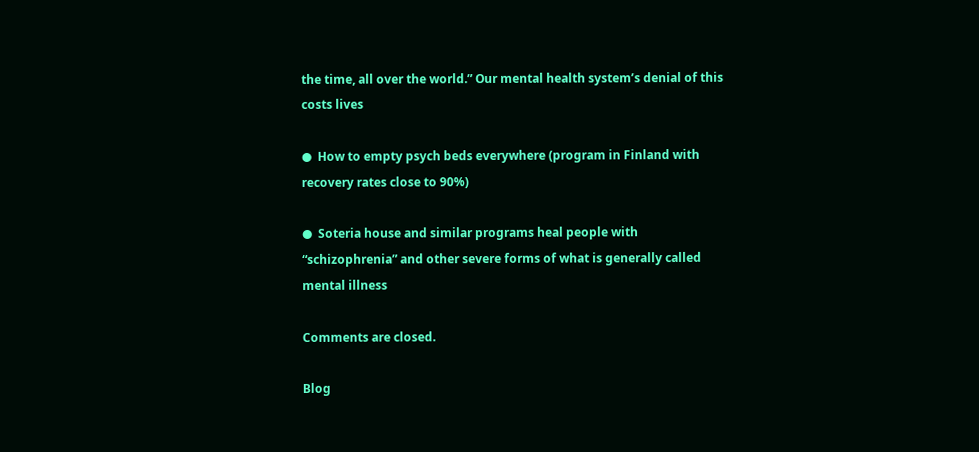the time, all over the world.” Our mental health system’s denial of this costs lives

●  How to empty psych beds everywhere (program in Finland with recovery rates close to 90%)

●  Soteria house and similar programs heal people with “schizophrenia” and other severe forms of what is generally called mental illness

Comments are closed.

Blog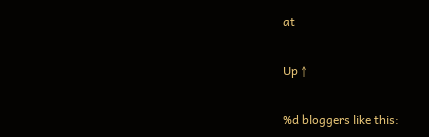at

Up ↑

%d bloggers like this: